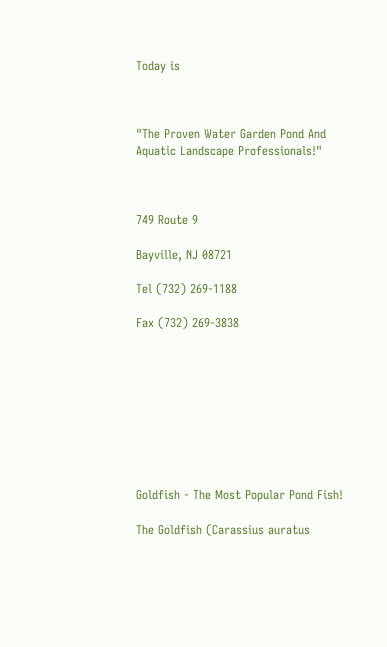Today is



"The Proven Water Garden Pond And Aquatic Landscape Professionals!"



749 Route 9

Bayville, NJ 08721

Tel (732) 269-1188

Fax (732) 269-3838









Goldfish - The Most Popular Pond Fish!

The Goldfish (Carassius auratus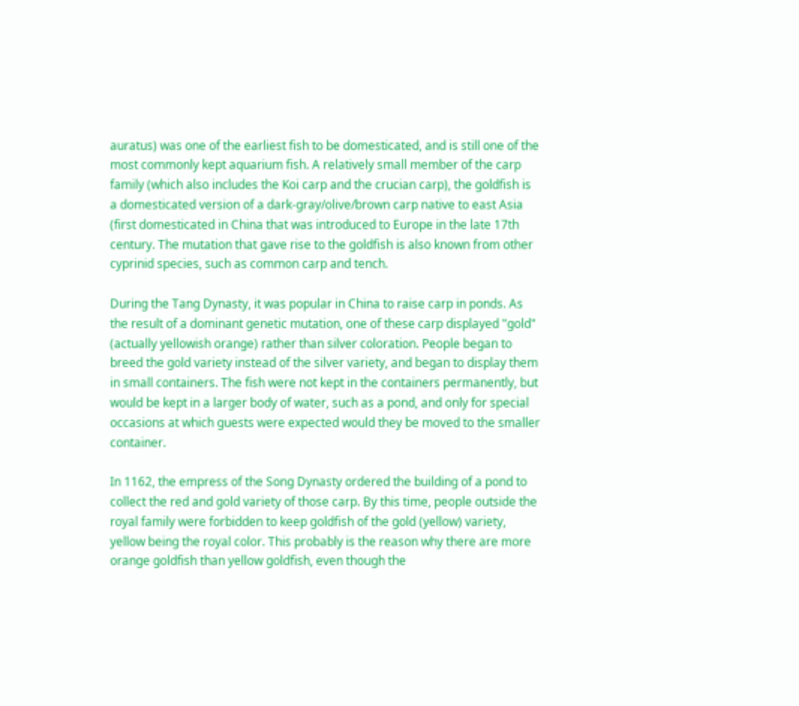auratus) was one of the earliest fish to be domesticated, and is still one of the most commonly kept aquarium fish. A relatively small member of the carp family (which also includes the Koi carp and the crucian carp), the goldfish is a domesticated version of a dark-gray/olive/brown carp native to east Asia (first domesticated in China that was introduced to Europe in the late 17th century. The mutation that gave rise to the goldfish is also known from other cyprinid species, such as common carp and tench.

During the Tang Dynasty, it was popular in China to raise carp in ponds. As the result of a dominant genetic mutation, one of these carp displayed "gold" (actually yellowish orange) rather than silver coloration. People began to breed the gold variety instead of the silver variety, and began to display them in small containers. The fish were not kept in the containers permanently, but would be kept in a larger body of water, such as a pond, and only for special occasions at which guests were expected would they be moved to the smaller container.

In 1162, the empress of the Song Dynasty ordered the building of a pond to collect the red and gold variety of those carp. By this time, people outside the royal family were forbidden to keep goldfish of the gold (yellow) variety, yellow being the royal color. This probably is the reason why there are more orange goldfish than yellow goldfish, even though the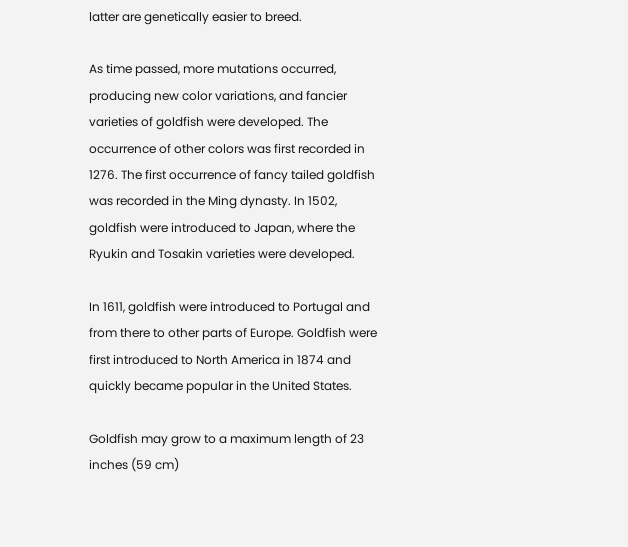latter are genetically easier to breed.

As time passed, more mutations occurred, producing new color variations, and fancier varieties of goldfish were developed. The occurrence of other colors was first recorded in 1276. The first occurrence of fancy tailed goldfish was recorded in the Ming dynasty. In 1502, goldfish were introduced to Japan, where the Ryukin and Tosakin varieties were developed.

In 1611, goldfish were introduced to Portugal and from there to other parts of Europe. Goldfish were first introduced to North America in 1874 and quickly became popular in the United States.

Goldfish may grow to a maximum length of 23 inches (59 cm)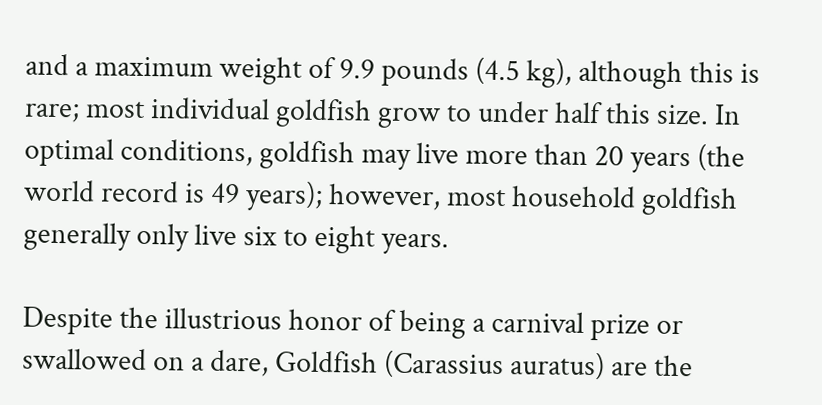and a maximum weight of 9.9 pounds (4.5 kg), although this is rare; most individual goldfish grow to under half this size. In optimal conditions, goldfish may live more than 20 years (the world record is 49 years); however, most household goldfish generally only live six to eight years.

Despite the illustrious honor of being a carnival prize or swallowed on a dare, Goldfish (Carassius auratus) are the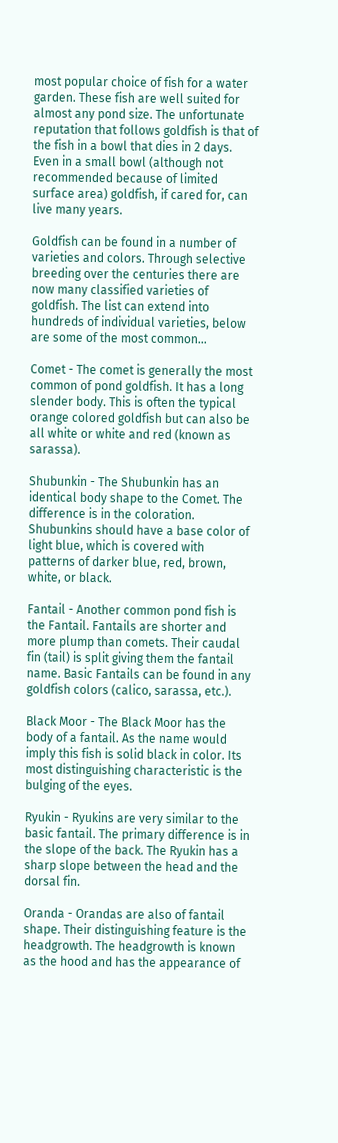most popular choice of fish for a water garden. These fish are well suited for almost any pond size. The unfortunate reputation that follows goldfish is that of the fish in a bowl that dies in 2 days. Even in a small bowl (although not recommended because of limited surface area) goldfish, if cared for, can live many years.

Goldfish can be found in a number of varieties and colors. Through selective breeding over the centuries there are now many classified varieties of goldfish. The list can extend into hundreds of individual varieties, below are some of the most common...

Comet - The comet is generally the most common of pond goldfish. It has a long slender body. This is often the typical orange colored goldfish but can also be all white or white and red (known as sarassa).

Shubunkin - The Shubunkin has an identical body shape to the Comet. The difference is in the coloration. Shubunkins should have a base color of light blue, which is covered with patterns of darker blue, red, brown, white, or black.

Fantail - Another common pond fish is the Fantail. Fantails are shorter and more plump than comets. Their caudal fin (tail) is split giving them the fantail name. Basic Fantails can be found in any goldfish colors (calico, sarassa, etc.).

Black Moor - The Black Moor has the body of a fantail. As the name would imply this fish is solid black in color. Its most distinguishing characteristic is the bulging of the eyes.

Ryukin - Ryukins are very similar to the basic fantail. The primary difference is in the slope of the back. The Ryukin has a sharp slope between the head and the dorsal fin.

Oranda - Orandas are also of fantail shape. Their distinguishing feature is the headgrowth. The headgrowth is known as the hood and has the appearance of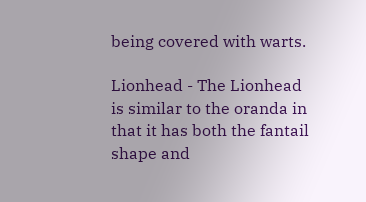being covered with warts.

Lionhead - The Lionhead is similar to the oranda in that it has both the fantail shape and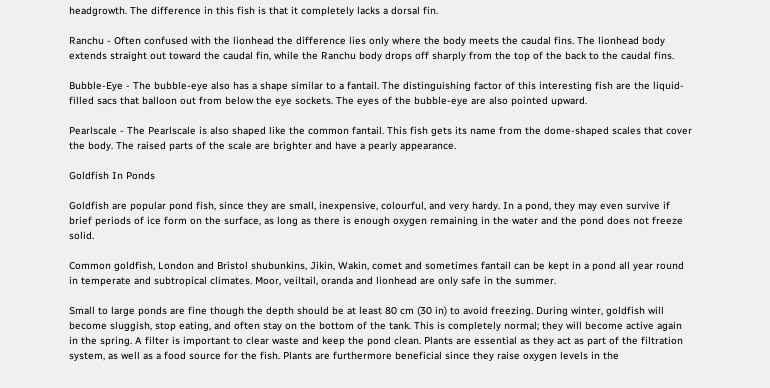headgrowth. The difference in this fish is that it completely lacks a dorsal fin.

Ranchu - Often confused with the lionhead the difference lies only where the body meets the caudal fins. The lionhead body extends straight out toward the caudal fin, while the Ranchu body drops off sharply from the top of the back to the caudal fins.

Bubble-Eye - The bubble-eye also has a shape similar to a fantail. The distinguishing factor of this interesting fish are the liquid-filled sacs that balloon out from below the eye sockets. The eyes of the bubble-eye are also pointed upward.

Pearlscale - The Pearlscale is also shaped like the common fantail. This fish gets its name from the dome-shaped scales that cover the body. The raised parts of the scale are brighter and have a pearly appearance.

Goldfish In Ponds

Goldfish are popular pond fish, since they are small, inexpensive, colourful, and very hardy. In a pond, they may even survive if brief periods of ice form on the surface, as long as there is enough oxygen remaining in the water and the pond does not freeze solid.

Common goldfish, London and Bristol shubunkins, Jikin, Wakin, comet and sometimes fantail can be kept in a pond all year round in temperate and subtropical climates. Moor, veiltail, oranda and lionhead are only safe in the summer.

Small to large ponds are fine though the depth should be at least 80 cm (30 in) to avoid freezing. During winter, goldfish will become sluggish, stop eating, and often stay on the bottom of the tank. This is completely normal; they will become active again in the spring. A filter is important to clear waste and keep the pond clean. Plants are essential as they act as part of the filtration system, as well as a food source for the fish. Plants are furthermore beneficial since they raise oxygen levels in the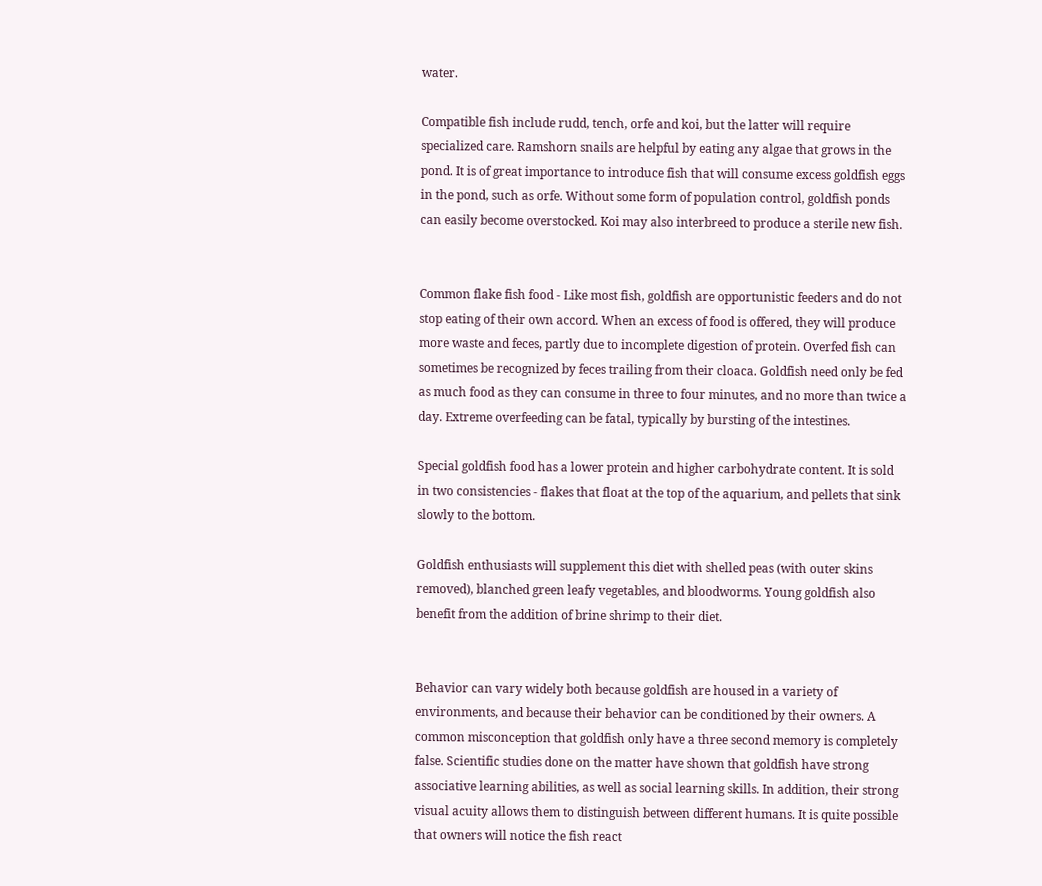water.

Compatible fish include rudd, tench, orfe and koi, but the latter will require specialized care. Ramshorn snails are helpful by eating any algae that grows in the pond. It is of great importance to introduce fish that will consume excess goldfish eggs in the pond, such as orfe. Without some form of population control, goldfish ponds can easily become overstocked. Koi may also interbreed to produce a sterile new fish.


Common flake fish food - Like most fish, goldfish are opportunistic feeders and do not stop eating of their own accord. When an excess of food is offered, they will produce more waste and feces, partly due to incomplete digestion of protein. Overfed fish can sometimes be recognized by feces trailing from their cloaca. Goldfish need only be fed as much food as they can consume in three to four minutes, and no more than twice a day. Extreme overfeeding can be fatal, typically by bursting of the intestines.

Special goldfish food has a lower protein and higher carbohydrate content. It is sold in two consistencies - flakes that float at the top of the aquarium, and pellets that sink slowly to the bottom.

Goldfish enthusiasts will supplement this diet with shelled peas (with outer skins removed), blanched green leafy vegetables, and bloodworms. Young goldfish also benefit from the addition of brine shrimp to their diet.


Behavior can vary widely both because goldfish are housed in a variety of environments, and because their behavior can be conditioned by their owners. A common misconception that goldfish only have a three second memory is completely false. Scientific studies done on the matter have shown that goldfish have strong associative learning abilities, as well as social learning skills. In addition, their strong visual acuity allows them to distinguish between different humans. It is quite possible that owners will notice the fish react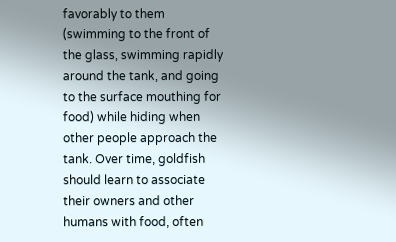favorably to them (swimming to the front of the glass, swimming rapidly around the tank, and going to the surface mouthing for food) while hiding when other people approach the tank. Over time, goldfish should learn to associate their owners and other humans with food, often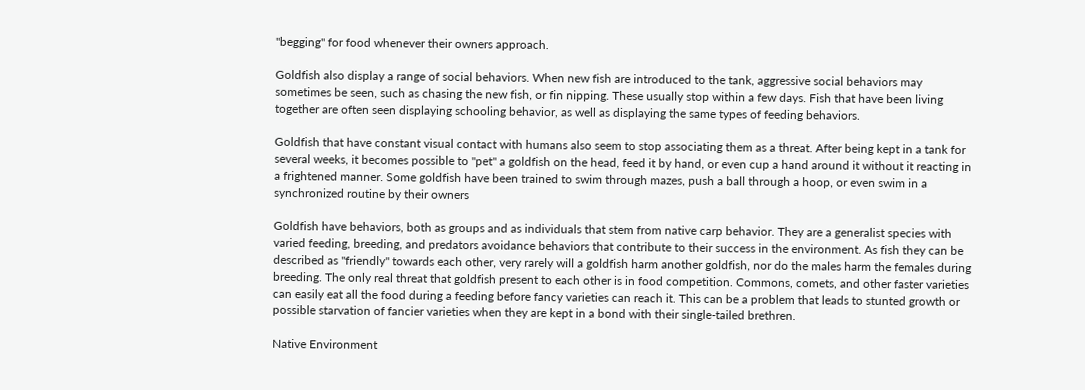"begging" for food whenever their owners approach.

Goldfish also display a range of social behaviors. When new fish are introduced to the tank, aggressive social behaviors may sometimes be seen, such as chasing the new fish, or fin nipping. These usually stop within a few days. Fish that have been living together are often seen displaying schooling behavior, as well as displaying the same types of feeding behaviors.

Goldfish that have constant visual contact with humans also seem to stop associating them as a threat. After being kept in a tank for several weeks, it becomes possible to "pet" a goldfish on the head, feed it by hand, or even cup a hand around it without it reacting in a frightened manner. Some goldfish have been trained to swim through mazes, push a ball through a hoop, or even swim in a synchronized routine by their owners

Goldfish have behaviors, both as groups and as individuals that stem from native carp behavior. They are a generalist species with varied feeding, breeding, and predators avoidance behaviors that contribute to their success in the environment. As fish they can be described as "friendly" towards each other, very rarely will a goldfish harm another goldfish, nor do the males harm the females during breeding. The only real threat that goldfish present to each other is in food competition. Commons, comets, and other faster varieties can easily eat all the food during a feeding before fancy varieties can reach it. This can be a problem that leads to stunted growth or possible starvation of fancier varieties when they are kept in a bond with their single-tailed brethren.

Native Environment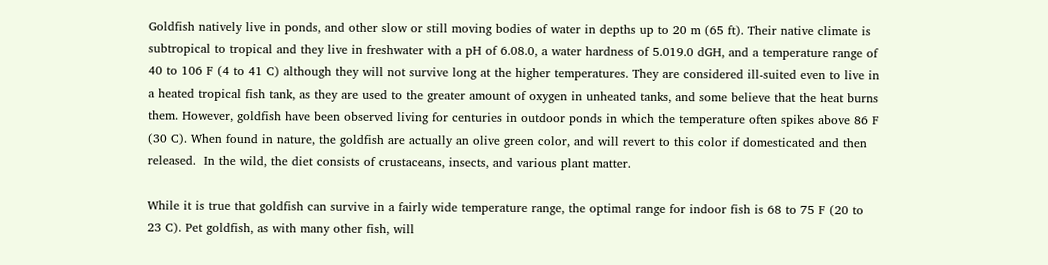Goldfish natively live in ponds, and other slow or still moving bodies of water in depths up to 20 m (65 ft). Their native climate is subtropical to tropical and they live in freshwater with a pH of 6.08.0, a water hardness of 5.019.0 dGH, and a temperature range of 40 to 106 F (4 to 41 C) although they will not survive long at the higher temperatures. They are considered ill-suited even to live in a heated tropical fish tank, as they are used to the greater amount of oxygen in unheated tanks, and some believe that the heat burns them. However, goldfish have been observed living for centuries in outdoor ponds in which the temperature often spikes above 86 F (30 C). When found in nature, the goldfish are actually an olive green color, and will revert to this color if domesticated and then released.  In the wild, the diet consists of crustaceans, insects, and various plant matter.

While it is true that goldfish can survive in a fairly wide temperature range, the optimal range for indoor fish is 68 to 75 F (20 to 23 C). Pet goldfish, as with many other fish, will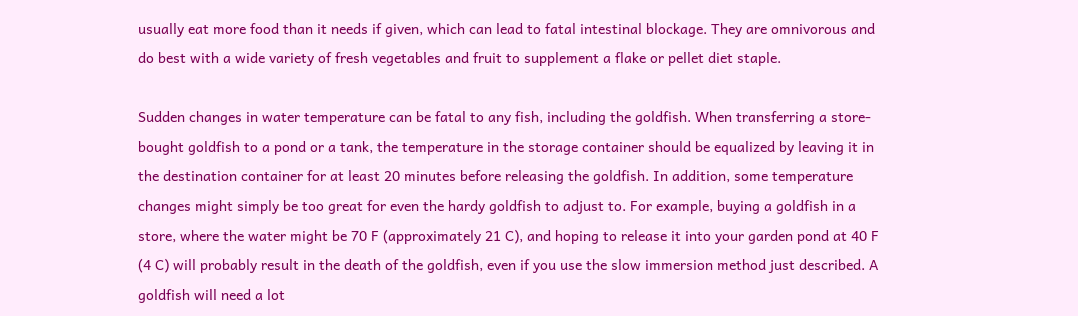usually eat more food than it needs if given, which can lead to fatal intestinal blockage. They are omnivorous and do best with a wide variety of fresh vegetables and fruit to supplement a flake or pellet diet staple.

Sudden changes in water temperature can be fatal to any fish, including the goldfish. When transferring a store-bought goldfish to a pond or a tank, the temperature in the storage container should be equalized by leaving it in the destination container for at least 20 minutes before releasing the goldfish. In addition, some temperature changes might simply be too great for even the hardy goldfish to adjust to. For example, buying a goldfish in a store, where the water might be 70 F (approximately 21 C), and hoping to release it into your garden pond at 40 F (4 C) will probably result in the death of the goldfish, even if you use the slow immersion method just described. A goldfish will need a lot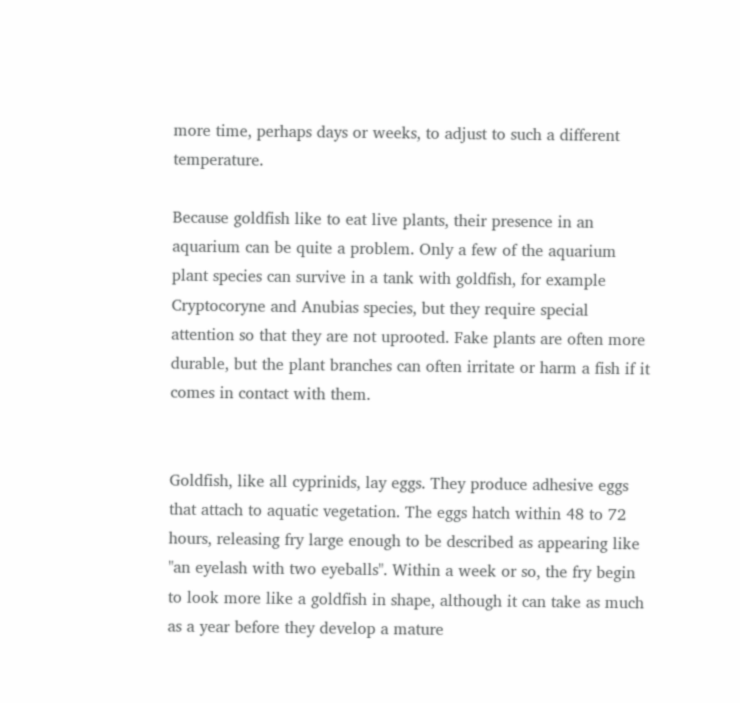more time, perhaps days or weeks, to adjust to such a different temperature.

Because goldfish like to eat live plants, their presence in an aquarium can be quite a problem. Only a few of the aquarium plant species can survive in a tank with goldfish, for example Cryptocoryne and Anubias species, but they require special attention so that they are not uprooted. Fake plants are often more durable, but the plant branches can often irritate or harm a fish if it comes in contact with them.


Goldfish, like all cyprinids, lay eggs. They produce adhesive eggs that attach to aquatic vegetation. The eggs hatch within 48 to 72 hours, releasing fry large enough to be described as appearing like "an eyelash with two eyeballs". Within a week or so, the fry begin to look more like a goldfish in shape, although it can take as much as a year before they develop a mature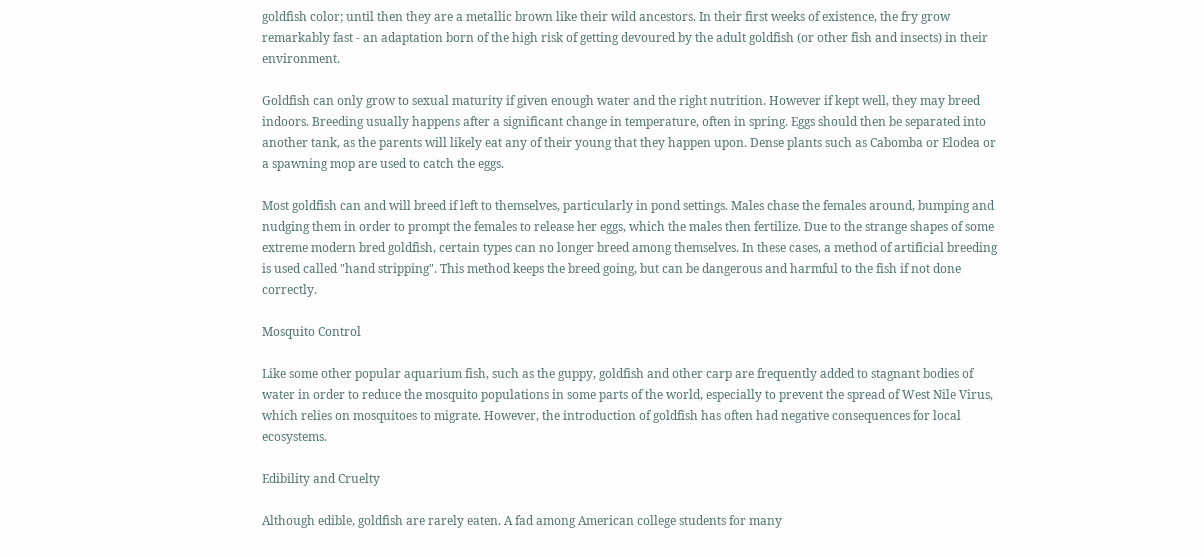goldfish color; until then they are a metallic brown like their wild ancestors. In their first weeks of existence, the fry grow remarkably fast - an adaptation born of the high risk of getting devoured by the adult goldfish (or other fish and insects) in their environment.

Goldfish can only grow to sexual maturity if given enough water and the right nutrition. However if kept well, they may breed indoors. Breeding usually happens after a significant change in temperature, often in spring. Eggs should then be separated into another tank, as the parents will likely eat any of their young that they happen upon. Dense plants such as Cabomba or Elodea or a spawning mop are used to catch the eggs.

Most goldfish can and will breed if left to themselves, particularly in pond settings. Males chase the females around, bumping and nudging them in order to prompt the females to release her eggs, which the males then fertilize. Due to the strange shapes of some extreme modern bred goldfish, certain types can no longer breed among themselves. In these cases, a method of artificial breeding is used called "hand stripping". This method keeps the breed going, but can be dangerous and harmful to the fish if not done correctly.

Mosquito Control

Like some other popular aquarium fish, such as the guppy, goldfish and other carp are frequently added to stagnant bodies of water in order to reduce the mosquito populations in some parts of the world, especially to prevent the spread of West Nile Virus, which relies on mosquitoes to migrate. However, the introduction of goldfish has often had negative consequences for local ecosystems.

Edibility and Cruelty

Although edible, goldfish are rarely eaten. A fad among American college students for many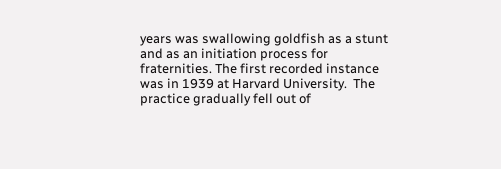years was swallowing goldfish as a stunt and as an initiation process for fraternities. The first recorded instance was in 1939 at Harvard University.  The practice gradually fell out of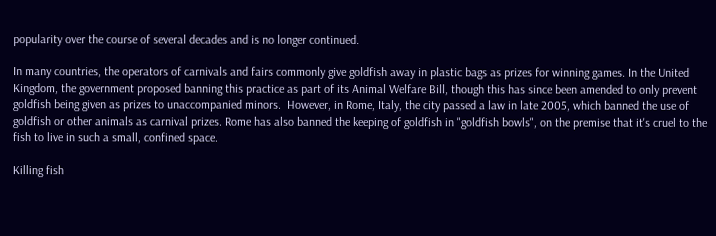popularity over the course of several decades and is no longer continued.

In many countries, the operators of carnivals and fairs commonly give goldfish away in plastic bags as prizes for winning games. In the United Kingdom, the government proposed banning this practice as part of its Animal Welfare Bill, though this has since been amended to only prevent goldfish being given as prizes to unaccompanied minors.  However, in Rome, Italy, the city passed a law in late 2005, which banned the use of goldfish or other animals as carnival prizes. Rome has also banned the keeping of goldfish in "goldfish bowls", on the premise that it's cruel to the fish to live in such a small, confined space.

Killing fish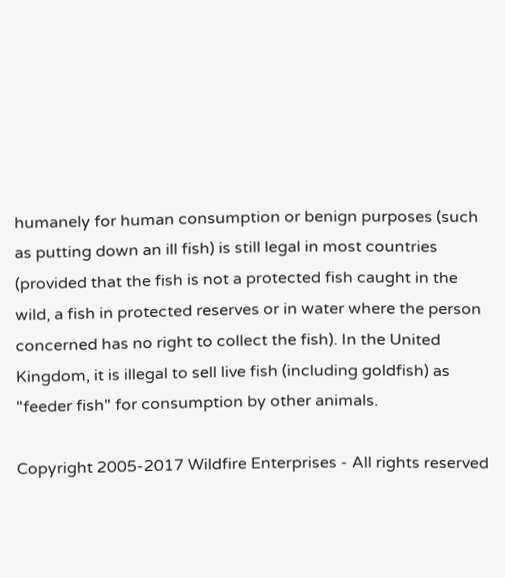humanely for human consumption or benign purposes (such as putting down an ill fish) is still legal in most countries (provided that the fish is not a protected fish caught in the wild, a fish in protected reserves or in water where the person concerned has no right to collect the fish). In the United Kingdom, it is illegal to sell live fish (including goldfish) as "feeder fish" for consumption by other animals.

Copyright 2005-2017 Wildfire Enterprises - All rights reserved